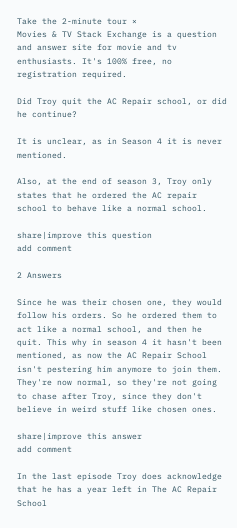Take the 2-minute tour ×
Movies & TV Stack Exchange is a question and answer site for movie and tv enthusiasts. It's 100% free, no registration required.

Did Troy quit the AC Repair school, or did he continue?

It is unclear, as in Season 4 it is never mentioned.

Also, at the end of season 3, Troy only states that he ordered the AC repair school to behave like a normal school.

share|improve this question
add comment

2 Answers

Since he was their chosen one, they would follow his orders. So he ordered them to act like a normal school, and then he quit. This why in season 4 it hasn't been mentioned, as now the AC Repair School isn't pestering him anymore to join them. They're now normal, so they're not going to chase after Troy, since they don't believe in weird stuff like chosen ones.

share|improve this answer
add comment

In the last episode Troy does acknowledge that he has a year left in The AC Repair School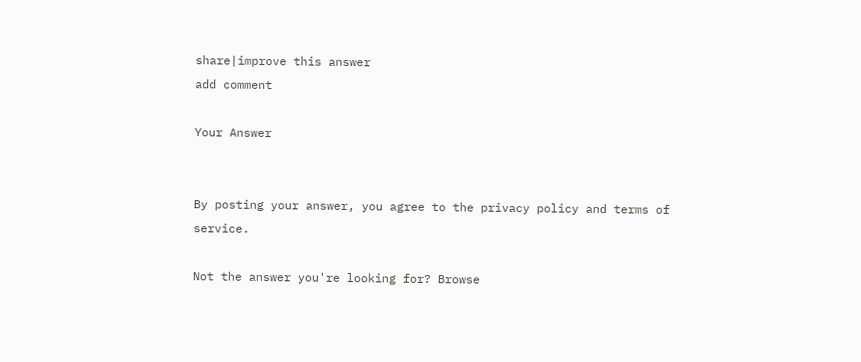share|improve this answer
add comment

Your Answer


By posting your answer, you agree to the privacy policy and terms of service.

Not the answer you're looking for? Browse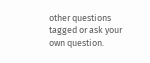other questions tagged or ask your own question.